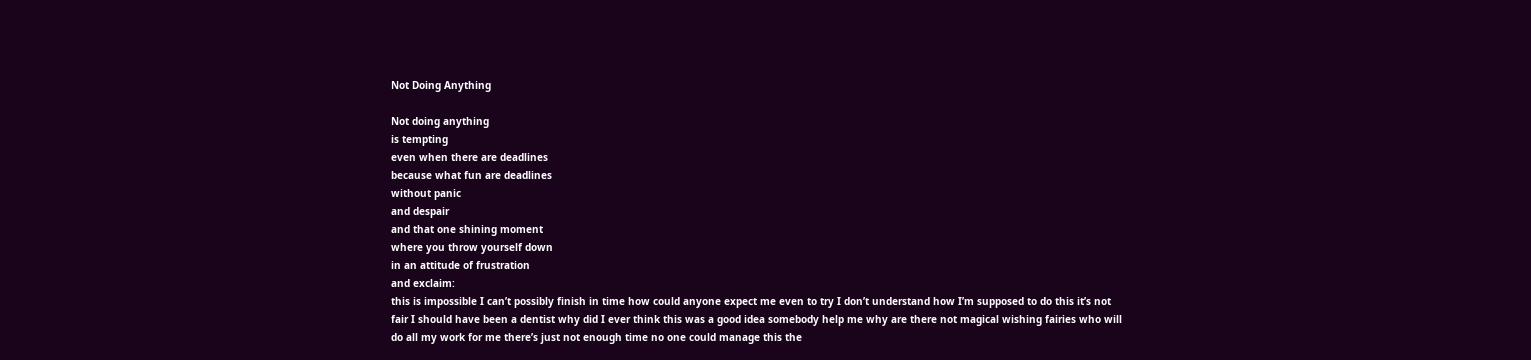Not Doing Anything

Not doing anything
is tempting
even when there are deadlines
because what fun are deadlines
without panic
and despair
and that one shining moment
where you throw yourself down
in an attitude of frustration
and exclaim:
this is impossible I can’t possibly finish in time how could anyone expect me even to try I don’t understand how I’m supposed to do this it’s not fair I should have been a dentist why did I ever think this was a good idea somebody help me why are there not magical wishing fairies who will do all my work for me there’s just not enough time no one could manage this the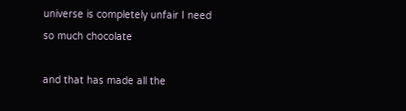universe is completely unfair I need so much chocolate

and that has made all the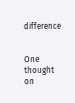difference


One thought on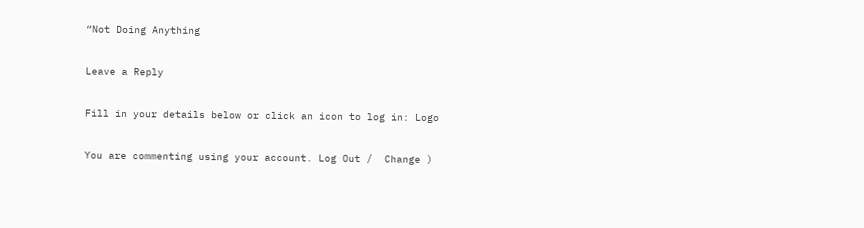“Not Doing Anything

Leave a Reply

Fill in your details below or click an icon to log in: Logo

You are commenting using your account. Log Out /  Change )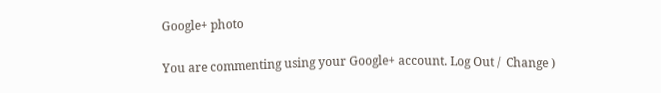Google+ photo

You are commenting using your Google+ account. Log Out /  Change )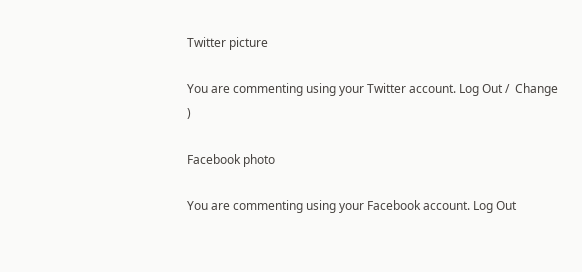Twitter picture

You are commenting using your Twitter account. Log Out /  Change )

Facebook photo

You are commenting using your Facebook account. Log Out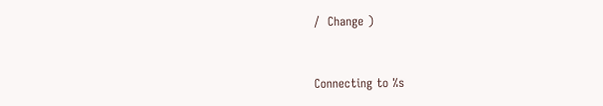/  Change )


Connecting to %s